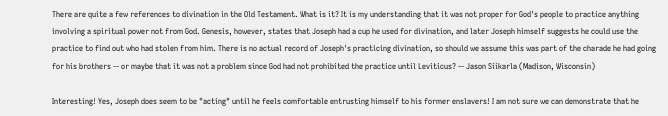There are quite a few references to divination in the Old Testament. What is it? It is my understanding that it was not proper for God's people to practice anything involving a spiritual power not from God. Genesis, however, states that Joseph had a cup he used for divination, and later Joseph himself suggests he could use the practice to find out who had stolen from him. There is no actual record of Joseph's practicing divination, so should we assume this was part of the charade he had going for his brothers -- or maybe that it was not a problem since God had not prohibited the practice until Leviticus? -- Jason Siikarla (Madison, Wisconsin)

Interesting! Yes, Joseph does seem to be "acting" until he feels comfortable entrusting himself to his former enslavers! I am not sure we can demonstrate that he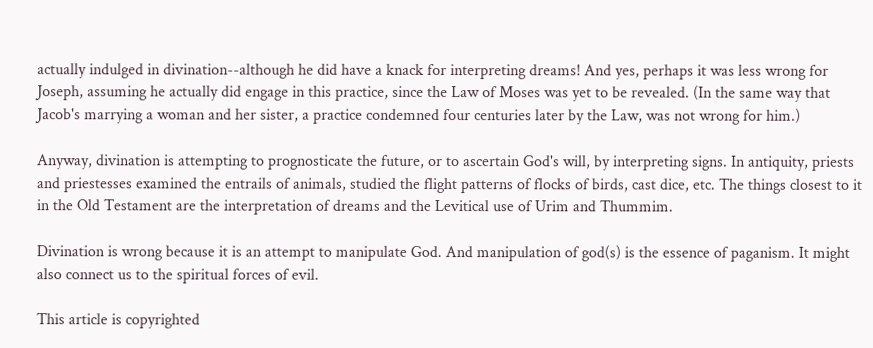actually indulged in divination--although he did have a knack for interpreting dreams! And yes, perhaps it was less wrong for Joseph, assuming he actually did engage in this practice, since the Law of Moses was yet to be revealed. (In the same way that Jacob's marrying a woman and her sister, a practice condemned four centuries later by the Law, was not wrong for him.)

Anyway, divination is attempting to prognosticate the future, or to ascertain God's will, by interpreting signs. In antiquity, priests and priestesses examined the entrails of animals, studied the flight patterns of flocks of birds, cast dice, etc. The things closest to it in the Old Testament are the interpretation of dreams and the Levitical use of Urim and Thummim.

Divination is wrong because it is an attempt to manipulate God. And manipulation of god(s) is the essence of paganism. It might also connect us to the spiritual forces of evil.

This article is copyrighted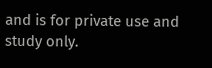and is for private use and study only.